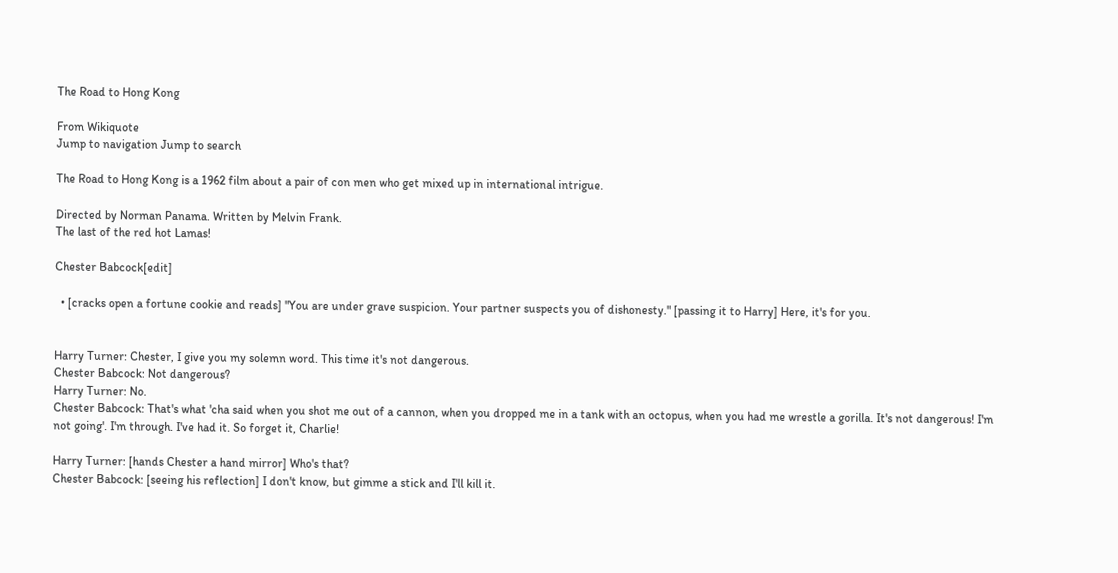The Road to Hong Kong

From Wikiquote
Jump to navigation Jump to search

The Road to Hong Kong is a 1962 film about a pair of con men who get mixed up in international intrigue.

Directed by Norman Panama. Written by Melvin Frank.
The last of the red hot Lamas!

Chester Babcock[edit]

  • [cracks open a fortune cookie and reads] "You are under grave suspicion. Your partner suspects you of dishonesty." [passing it to Harry] Here, it's for you.


Harry Turner: Chester, I give you my solemn word. This time it's not dangerous.
Chester Babcock: Not dangerous?
Harry Turner: No.
Chester Babcock: That's what 'cha said when you shot me out of a cannon, when you dropped me in a tank with an octopus, when you had me wrestle a gorilla. It's not dangerous! I'm not going'. I'm through. I've had it. So forget it, Charlie!

Harry Turner: [hands Chester a hand mirror] Who's that?
Chester Babcock: [seeing his reflection] I don't know, but gimme a stick and I'll kill it.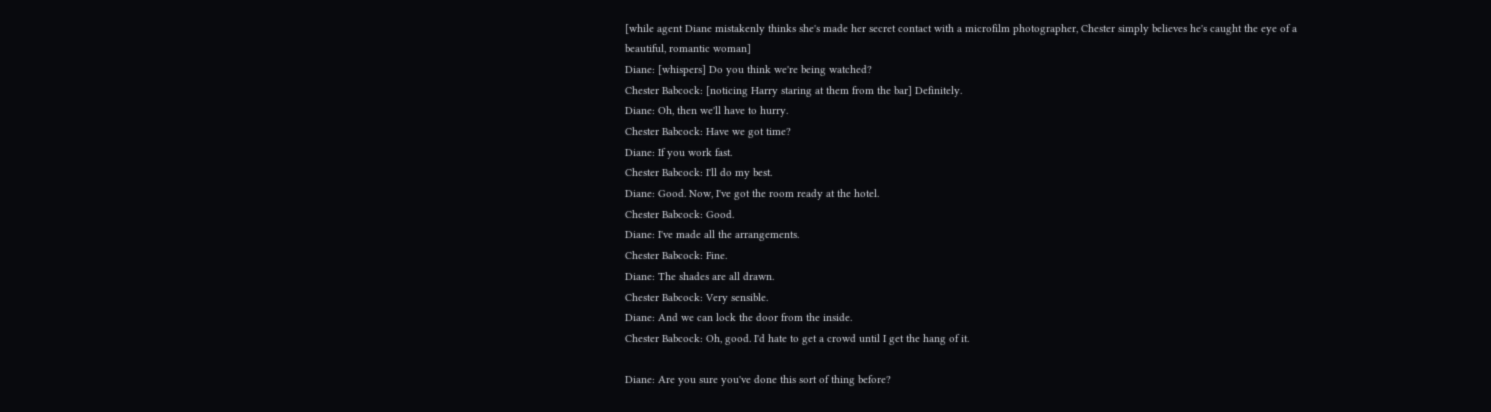[while agent Diane mistakenly thinks she's made her secret contact with a microfilm photographer, Chester simply believes he's caught the eye of a beautiful, romantic woman]
Diane: [whispers] Do you think we're being watched?
Chester Babcock: [noticing Harry staring at them from the bar] Definitely.
Diane: Oh, then we'll have to hurry.
Chester Babcock: Have we got time?
Diane: If you work fast.
Chester Babcock: I'll do my best.
Diane: Good. Now, I've got the room ready at the hotel.
Chester Babcock: Good.
Diane: I've made all the arrangements.
Chester Babcock: Fine.
Diane: The shades are all drawn.
Chester Babcock: Very sensible.
Diane: And we can lock the door from the inside.
Chester Babcock: Oh, good. I'd hate to get a crowd until I get the hang of it.

Diane: Are you sure you've done this sort of thing before?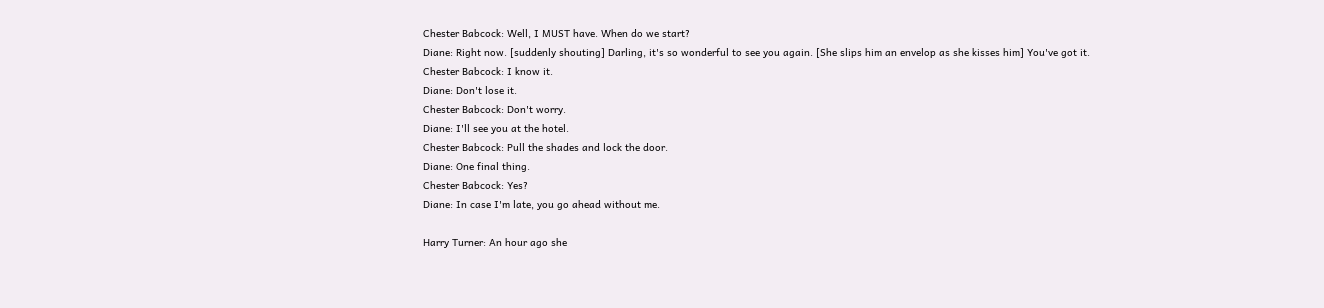Chester Babcock: Well, I MUST have. When do we start?
Diane: Right now. [suddenly shouting] Darling, it's so wonderful to see you again. [She slips him an envelop as she kisses him] You've got it.
Chester Babcock: I know it.
Diane: Don't lose it.
Chester Babcock: Don't worry.
Diane: I'll see you at the hotel.
Chester Babcock: Pull the shades and lock the door.
Diane: One final thing.
Chester Babcock: Yes?
Diane: In case I'm late, you go ahead without me.

Harry Turner: An hour ago she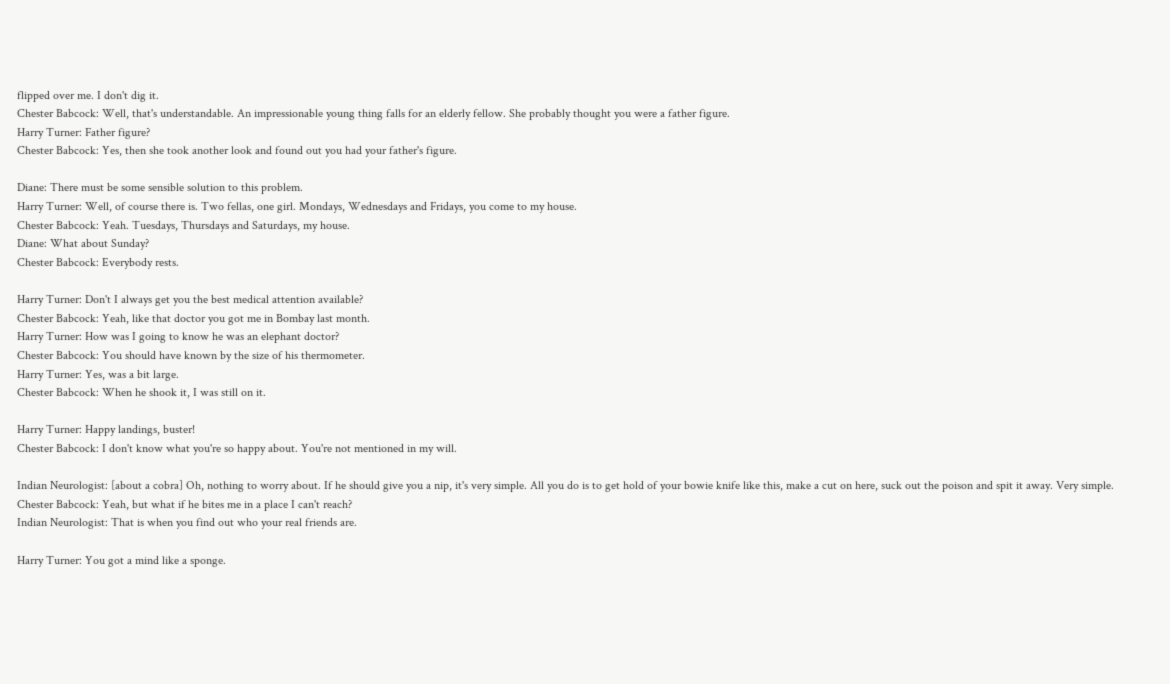flipped over me. I don't dig it.
Chester Babcock: Well, that's understandable. An impressionable young thing falls for an elderly fellow. She probably thought you were a father figure.
Harry Turner: Father figure?
Chester Babcock: Yes, then she took another look and found out you had your father's figure.

Diane: There must be some sensible solution to this problem.
Harry Turner: Well, of course there is. Two fellas, one girl. Mondays, Wednesdays and Fridays, you come to my house.
Chester Babcock: Yeah. Tuesdays, Thursdays and Saturdays, my house.
Diane: What about Sunday?
Chester Babcock: Everybody rests.

Harry Turner: Don't I always get you the best medical attention available?
Chester Babcock: Yeah, like that doctor you got me in Bombay last month.
Harry Turner: How was I going to know he was an elephant doctor?
Chester Babcock: You should have known by the size of his thermometer.
Harry Turner: Yes, was a bit large.
Chester Babcock: When he shook it, I was still on it.

Harry Turner: Happy landings, buster!
Chester Babcock: I don't know what you're so happy about. You're not mentioned in my will.

Indian Neurologist: [about a cobra] Oh, nothing to worry about. If he should give you a nip, it's very simple. All you do is to get hold of your bowie knife like this, make a cut on here, suck out the poison and spit it away. Very simple.
Chester Babcock: Yeah, but what if he bites me in a place I can't reach?
Indian Neurologist: That is when you find out who your real friends are.

Harry Turner: You got a mind like a sponge.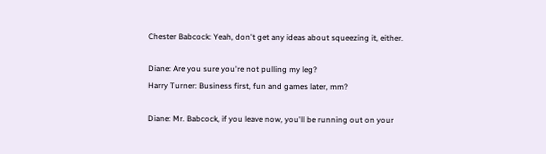Chester Babcock: Yeah, don't get any ideas about squeezing it, either.

Diane: Are you sure you're not pulling my leg?
Harry Turner: Business first, fun and games later, mm?

Diane: Mr. Babcock, if you leave now, you'll be running out on your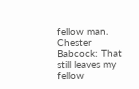fellow man.
Chester Babcock: That still leaves my fellow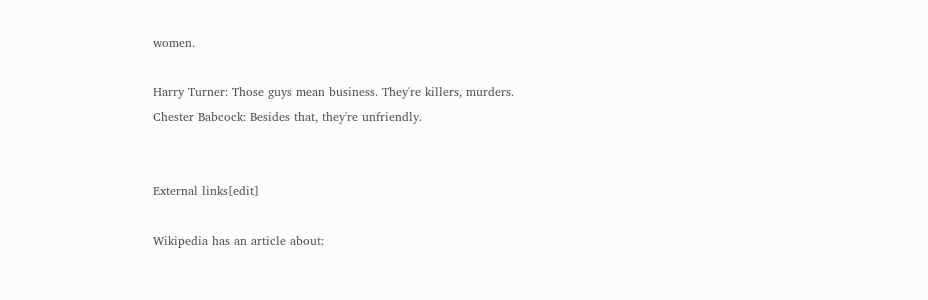women.

Harry Turner: Those guys mean business. They're killers, murders.
Chester Babcock: Besides that, they're unfriendly.


External links[edit]

Wikipedia has an article about: